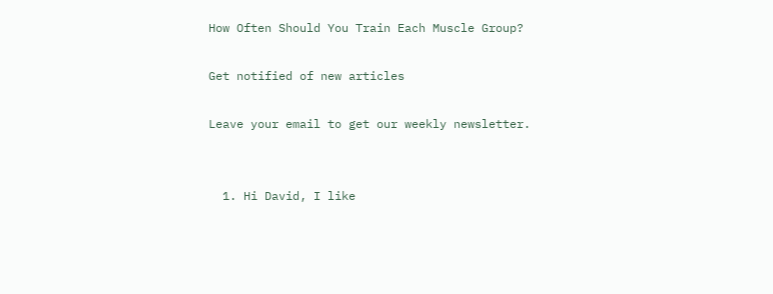How Often Should You Train Each Muscle Group?

Get notified of new articles

Leave your email to get our weekly newsletter.


  1. Hi David, I like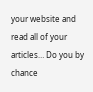your website and read all of your articles… Do you by chance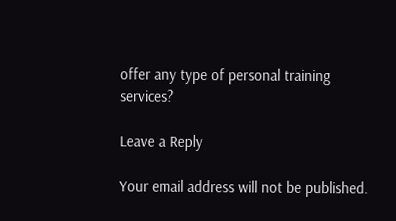offer any type of personal training services?

Leave a Reply

Your email address will not be published.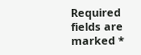Required fields are marked *